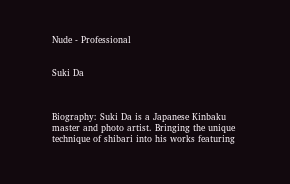Nude - Professional


Suki Da



Biography: Suki Da is a Japanese Kinbaku master and photo artist. Bringing the unique technique of shibari into his works featuring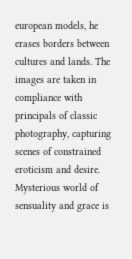european models, he erases borders between cultures and lands. The images are taken in compliance with principals of classic photography, capturing scenes of constrained eroticism and desire. Mysterious world of sensuality and grace is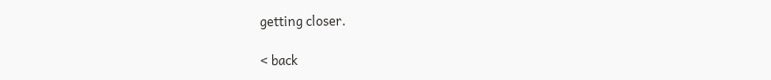getting closer.

< back